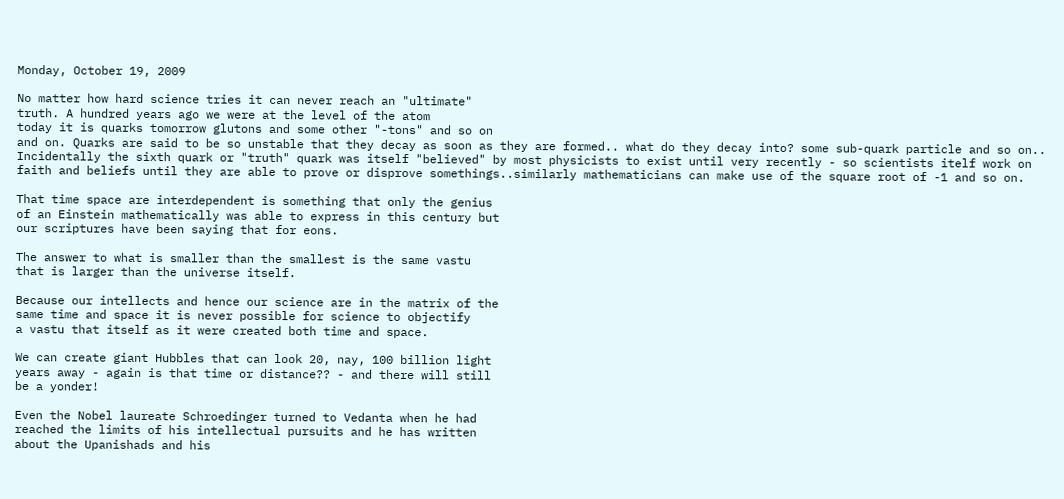Monday, October 19, 2009

No matter how hard science tries it can never reach an "ultimate"
truth. A hundred years ago we were at the level of the atom
today it is quarks tomorrow glutons and some other "-tons" and so on
and on. Quarks are said to be so unstable that they decay as soon as they are formed.. what do they decay into? some sub-quark particle and so on.. Incidentally the sixth quark or "truth" quark was itself "believed" by most physicists to exist until very recently - so scientists itelf work on faith and beliefs until they are able to prove or disprove somethings..similarly mathematicians can make use of the square root of -1 and so on.

That time space are interdependent is something that only the genius
of an Einstein mathematically was able to express in this century but
our scriptures have been saying that for eons.

The answer to what is smaller than the smallest is the same vastu
that is larger than the universe itself.

Because our intellects and hence our science are in the matrix of the
same time and space it is never possible for science to objectify
a vastu that itself as it were created both time and space.

We can create giant Hubbles that can look 20, nay, 100 billion light
years away - again is that time or distance?? - and there will still
be a yonder!

Even the Nobel laureate Schroedinger turned to Vedanta when he had
reached the limits of his intellectual pursuits and he has written
about the Upanishads and his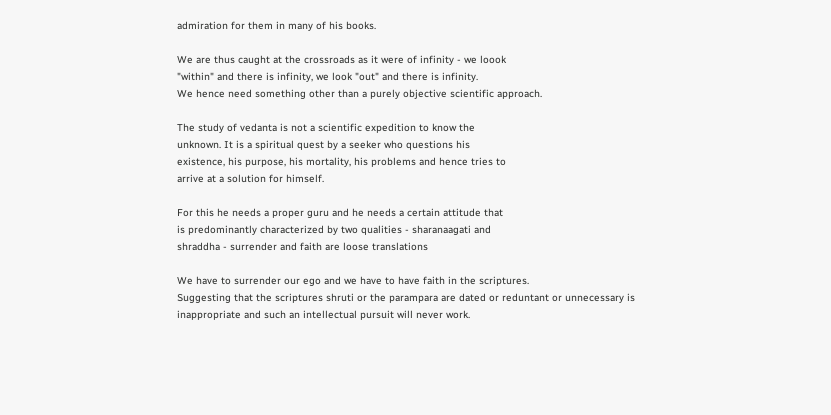admiration for them in many of his books.

We are thus caught at the crossroads as it were of infinity - we loook
"within" and there is infinity, we look "out" and there is infinity.
We hence need something other than a purely objective scientific approach.

The study of vedanta is not a scientific expedition to know the
unknown. It is a spiritual quest by a seeker who questions his
existence, his purpose, his mortality, his problems and hence tries to
arrive at a solution for himself.

For this he needs a proper guru and he needs a certain attitude that
is predominantly characterized by two qualities - sharanaagati and
shraddha - surrender and faith are loose translations

We have to surrender our ego and we have to have faith in the scriptures.
Suggesting that the scriptures shruti or the parampara are dated or reduntant or unnecessary is inappropriate and such an intellectual pursuit will never work.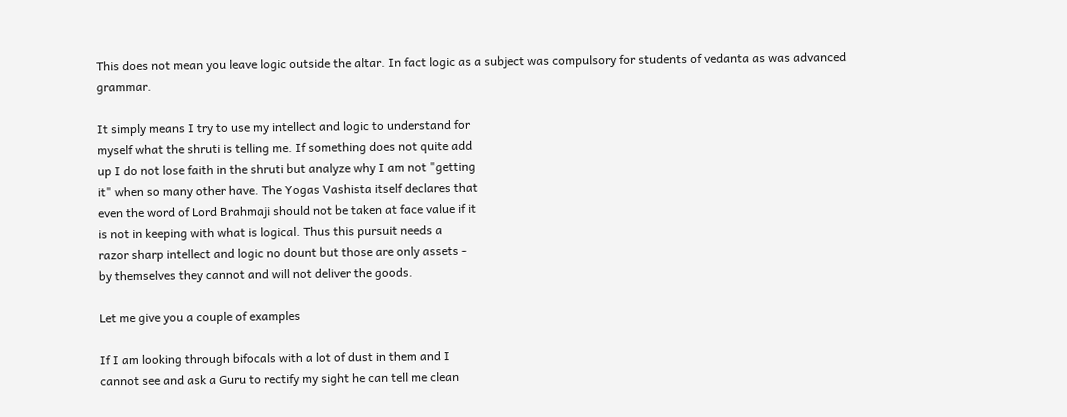This does not mean you leave logic outside the altar. In fact logic as a subject was compulsory for students of vedanta as was advanced grammar.

It simply means I try to use my intellect and logic to understand for
myself what the shruti is telling me. If something does not quite add
up I do not lose faith in the shruti but analyze why I am not "getting
it" when so many other have. The Yogas Vashista itself declares that
even the word of Lord Brahmaji should not be taken at face value if it
is not in keeping with what is logical. Thus this pursuit needs a
razor sharp intellect and logic no dount but those are only assets -
by themselves they cannot and will not deliver the goods.

Let me give you a couple of examples

If I am looking through bifocals with a lot of dust in them and I
cannot see and ask a Guru to rectify my sight he can tell me clean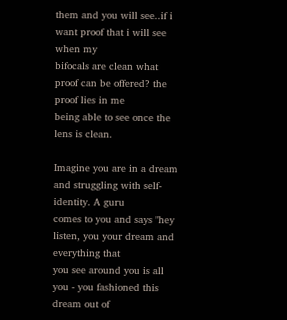them and you will see..if i want proof that i will see when my
bifocals are clean what proof can be offered? the proof lies in me
being able to see once the lens is clean.

Imagine you are in a dream and struggling with self-identity. A guru
comes to you and says "hey listen, you your dream and everything that
you see around you is all you - you fashioned this dream out of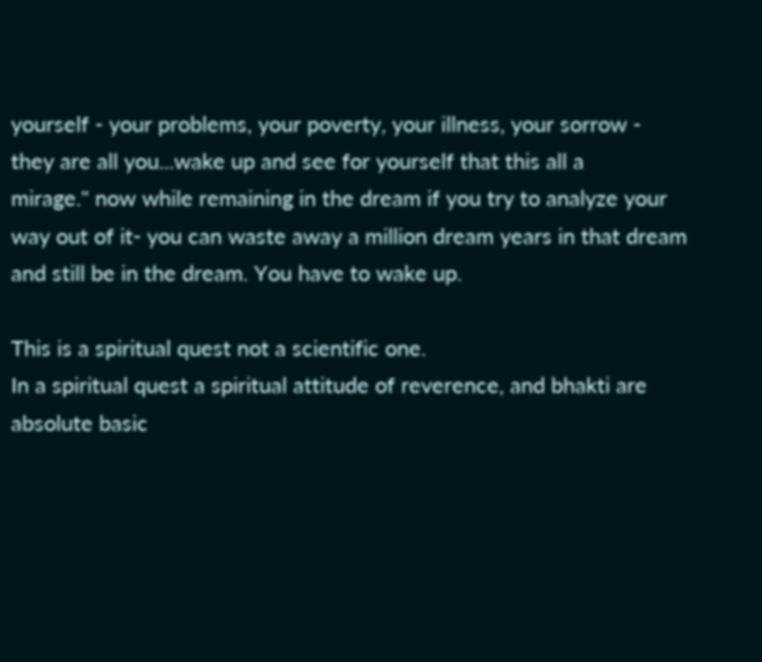yourself - your problems, your poverty, your illness, your sorrow -
they are all you...wake up and see for yourself that this all a
mirage." now while remaining in the dream if you try to analyze your
way out of it- you can waste away a million dream years in that dream
and still be in the dream. You have to wake up.

This is a spiritual quest not a scientific one.
In a spiritual quest a spiritual attitude of reverence, and bhakti are
absolute basic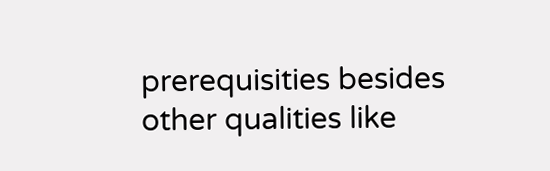prerequisities besides other qualities like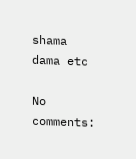shama dama etc

No comments: